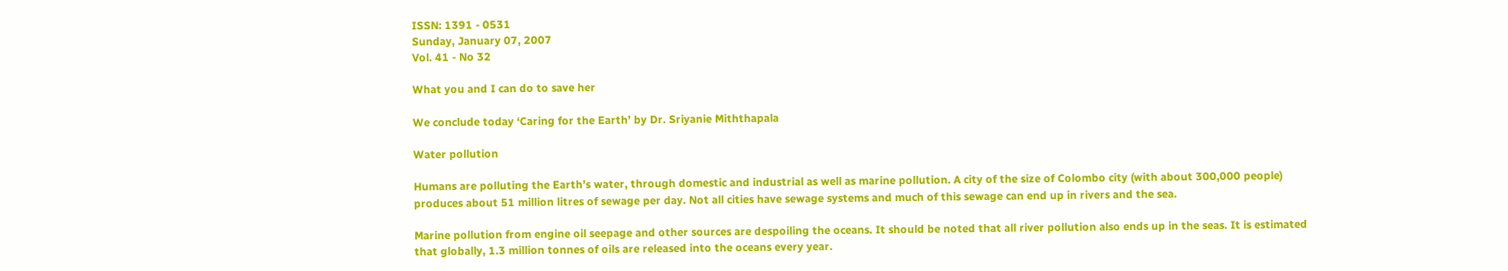ISSN: 1391 - 0531
Sunday, January 07, 2007
Vol. 41 - No 32

What you and I can do to save her

We conclude today ‘Caring for the Earth’ by Dr. Sriyanie Miththapala

Water pollution

Humans are polluting the Earth’s water, through domestic and industrial as well as marine pollution. A city of the size of Colombo city (with about 300,000 people) produces about 51 million litres of sewage per day. Not all cities have sewage systems and much of this sewage can end up in rivers and the sea.

Marine pollution from engine oil seepage and other sources are despoiling the oceans. It should be noted that all river pollution also ends up in the seas. It is estimated that globally, 1.3 million tonnes of oils are released into the oceans every year.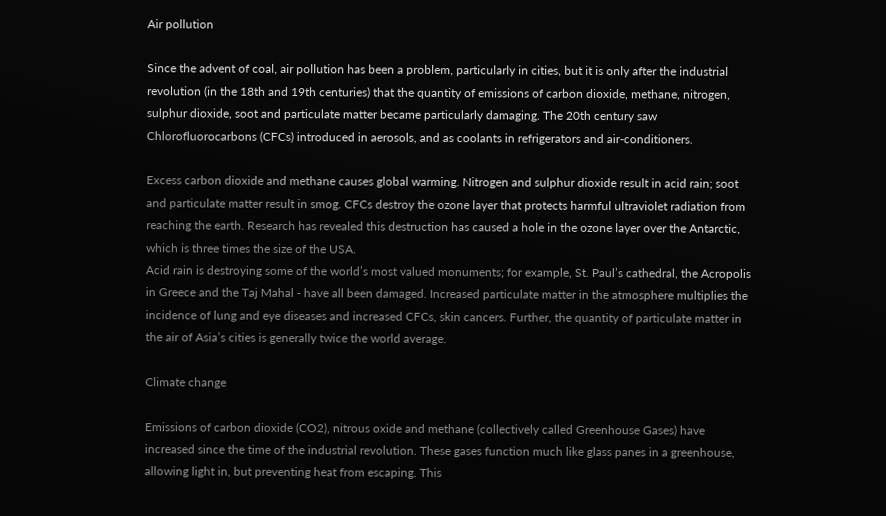Air pollution

Since the advent of coal, air pollution has been a problem, particularly in cities, but it is only after the industrial revolution (in the 18th and 19th centuries) that the quantity of emissions of carbon dioxide, methane, nitrogen, sulphur dioxide, soot and particulate matter became particularly damaging. The 20th century saw Chlorofluorocarbons (CFCs) introduced in aerosols, and as coolants in refrigerators and air-conditioners.

Excess carbon dioxide and methane causes global warming. Nitrogen and sulphur dioxide result in acid rain; soot and particulate matter result in smog. CFCs destroy the ozone layer that protects harmful ultraviolet radiation from reaching the earth. Research has revealed this destruction has caused a hole in the ozone layer over the Antarctic, which is three times the size of the USA.
Acid rain is destroying some of the world’s most valued monuments; for example, St. Paul’s cathedral, the Acropolis in Greece and the Taj Mahal - have all been damaged. Increased particulate matter in the atmosphere multiplies the incidence of lung and eye diseases and increased CFCs, skin cancers. Further, the quantity of particulate matter in the air of Asia’s cities is generally twice the world average.

Climate change

Emissions of carbon dioxide (CO2), nitrous oxide and methane (collectively called Greenhouse Gases) have increased since the time of the industrial revolution. These gases function much like glass panes in a greenhouse, allowing light in, but preventing heat from escaping. This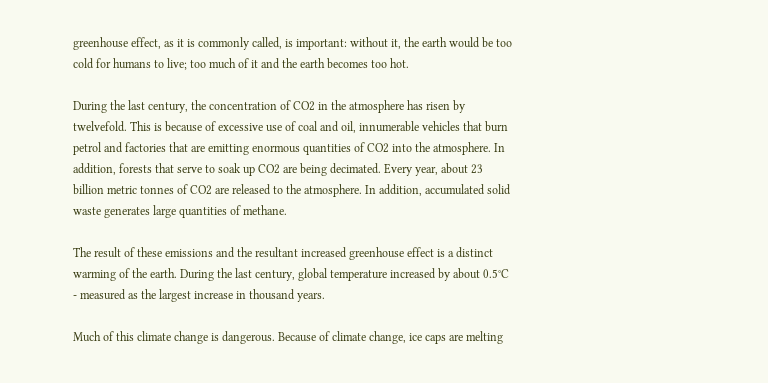greenhouse effect, as it is commonly called, is important: without it, the earth would be too cold for humans to live; too much of it and the earth becomes too hot.

During the last century, the concentration of CO2 in the atmosphere has risen by twelvefold. This is because of excessive use of coal and oil, innumerable vehicles that burn petrol and factories that are emitting enormous quantities of CO2 into the atmosphere. In addition, forests that serve to soak up CO2 are being decimated. Every year, about 23 billion metric tonnes of CO2 are released to the atmosphere. In addition, accumulated solid waste generates large quantities of methane.

The result of these emissions and the resultant increased greenhouse effect is a distinct warming of the earth. During the last century, global temperature increased by about 0.5°C - measured as the largest increase in thousand years.

Much of this climate change is dangerous. Because of climate change, ice caps are melting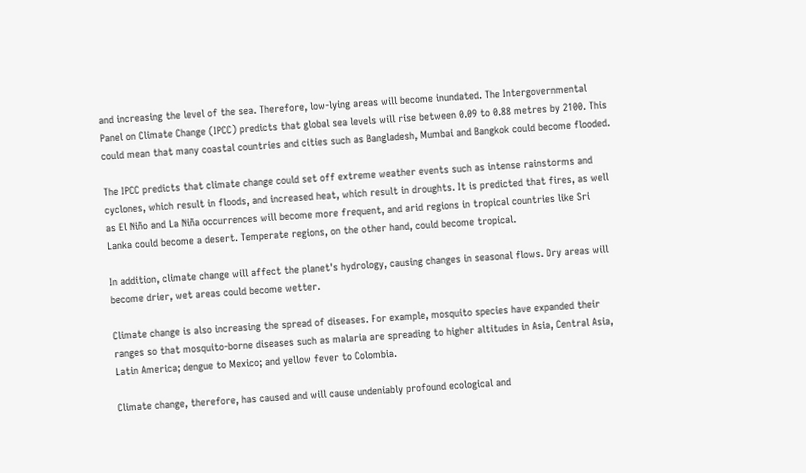and increasing the level of the sea. Therefore, low-lying areas will become inundated. The Intergovernmental Panel on Climate Change (IPCC) predicts that global sea levels will rise between 0.09 to 0.88 metres by 2100. This could mean that many coastal countries and cities such as Bangladesh, Mumbai and Bangkok could become flooded.

The IPCC predicts that climate change could set off extreme weather events such as intense rainstorms and cyclones, which result in floods, and increased heat, which result in droughts. It is predicted that fires, as well as El Niño and La Niña occurrences will become more frequent, and arid regions in tropical countries like Sri Lanka could become a desert. Temperate regions, on the other hand, could become tropical.

In addition, climate change will affect the planet's hydrology, causing changes in seasonal flows. Dry areas will become drier, wet areas could become wetter.

Climate change is also increasing the spread of diseases. For example, mosquito species have expanded their ranges so that mosquito-borne diseases such as malaria are spreading to higher altitudes in Asia, Central Asia, Latin America; dengue to Mexico; and yellow fever to Colombia.

Climate change, therefore, has caused and will cause undeniably profound ecological and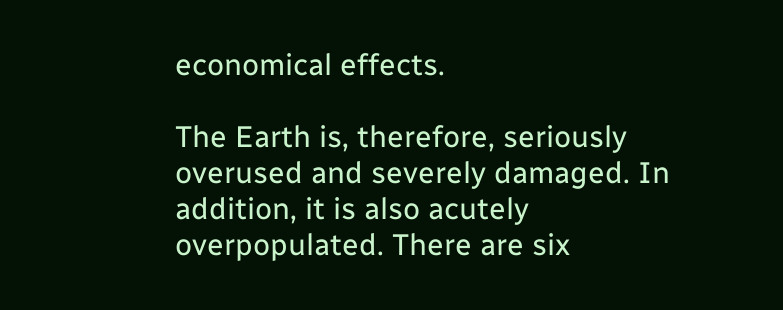economical effects.

The Earth is, therefore, seriously overused and severely damaged. In addition, it is also acutely overpopulated. There are six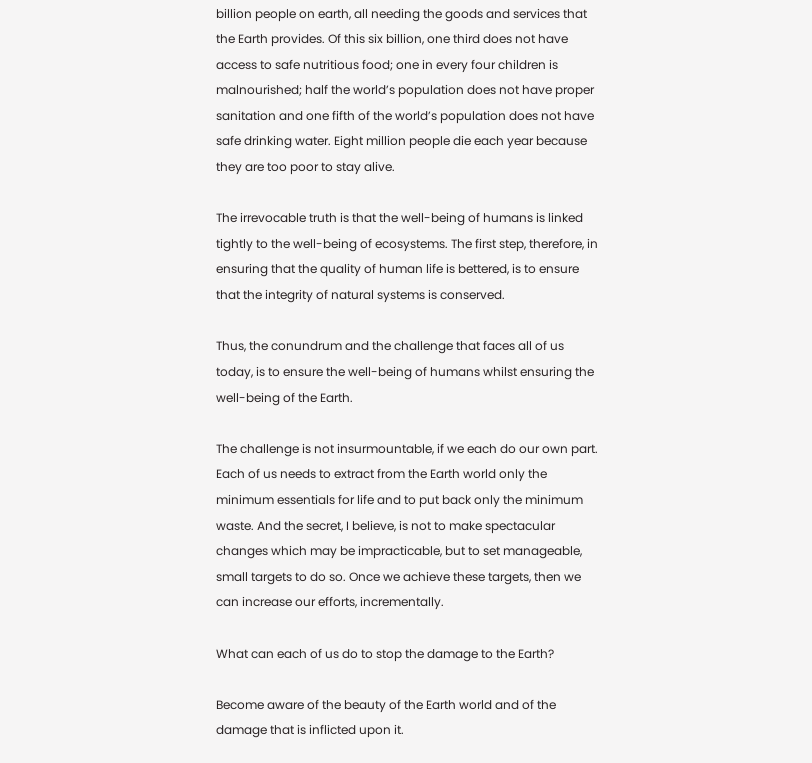billion people on earth, all needing the goods and services that the Earth provides. Of this six billion, one third does not have access to safe nutritious food; one in every four children is malnourished; half the world’s population does not have proper sanitation and one fifth of the world’s population does not have safe drinking water. Eight million people die each year because they are too poor to stay alive.

The irrevocable truth is that the well-being of humans is linked tightly to the well-being of ecosystems. The first step, therefore, in ensuring that the quality of human life is bettered, is to ensure that the integrity of natural systems is conserved.

Thus, the conundrum and the challenge that faces all of us today, is to ensure the well-being of humans whilst ensuring the well-being of the Earth.

The challenge is not insurmountable, if we each do our own part. Each of us needs to extract from the Earth world only the minimum essentials for life and to put back only the minimum waste. And the secret, I believe, is not to make spectacular changes which may be impracticable, but to set manageable, small targets to do so. Once we achieve these targets, then we can increase our efforts, incrementally.

What can each of us do to stop the damage to the Earth?

Become aware of the beauty of the Earth world and of the damage that is inflicted upon it.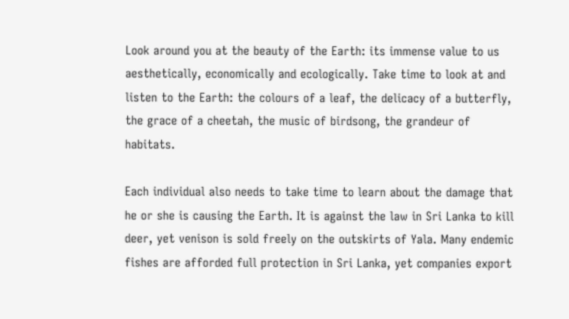Look around you at the beauty of the Earth: its immense value to us aesthetically, economically and ecologically. Take time to look at and listen to the Earth: the colours of a leaf, the delicacy of a butterfly, the grace of a cheetah, the music of birdsong, the grandeur of habitats.

Each individual also needs to take time to learn about the damage that he or she is causing the Earth. It is against the law in Sri Lanka to kill deer, yet venison is sold freely on the outskirts of Yala. Many endemic fishes are afforded full protection in Sri Lanka, yet companies export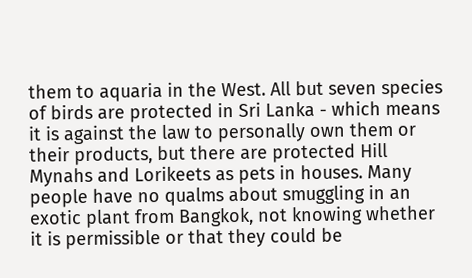them to aquaria in the West. All but seven species of birds are protected in Sri Lanka - which means it is against the law to personally own them or their products, but there are protected Hill Mynahs and Lorikeets as pets in houses. Many people have no qualms about smuggling in an exotic plant from Bangkok, not knowing whether it is permissible or that they could be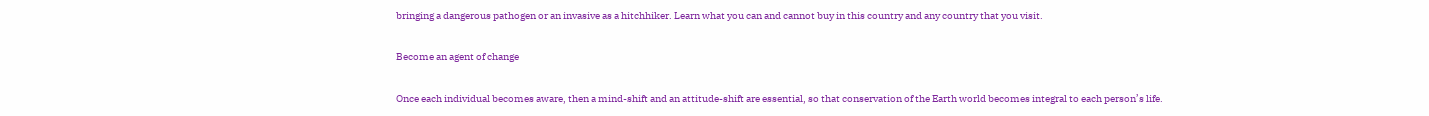bringing a dangerous pathogen or an invasive as a hitchhiker. Learn what you can and cannot buy in this country and any country that you visit.

Become an agent of change

Once each individual becomes aware, then a mind-shift and an attitude-shift are essential, so that conservation of the Earth world becomes integral to each person’s life.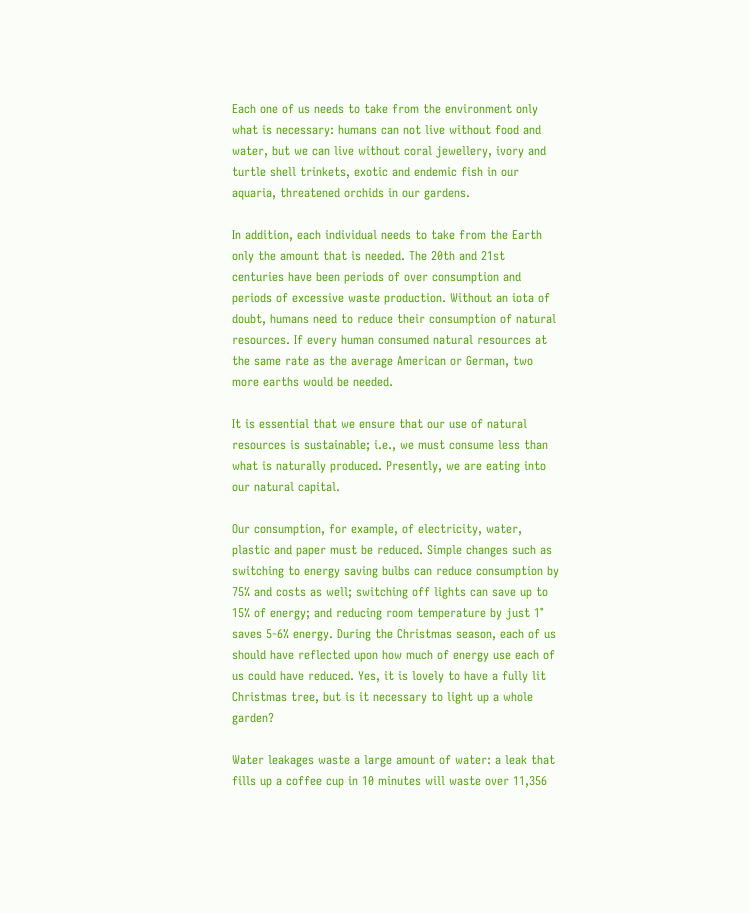Each one of us needs to take from the environment only what is necessary: humans can not live without food and water, but we can live without coral jewellery, ivory and turtle shell trinkets, exotic and endemic fish in our aquaria, threatened orchids in our gardens.

In addition, each individual needs to take from the Earth only the amount that is needed. The 20th and 21st centuries have been periods of over consumption and periods of excessive waste production. Without an iota of doubt, humans need to reduce their consumption of natural resources. If every human consumed natural resources at the same rate as the average American or German, two more earths would be needed.

It is essential that we ensure that our use of natural resources is sustainable; i.e., we must consume less than what is naturally produced. Presently, we are eating into our natural capital.

Our consumption, for example, of electricity, water, plastic and paper must be reduced. Simple changes such as switching to energy saving bulbs can reduce consumption by 75% and costs as well; switching off lights can save up to 15% of energy; and reducing room temperature by just 1° saves 5-6% energy. During the Christmas season, each of us should have reflected upon how much of energy use each of us could have reduced. Yes, it is lovely to have a fully lit Christmas tree, but is it necessary to light up a whole garden?

Water leakages waste a large amount of water: a leak that fills up a coffee cup in 10 minutes will waste over 11,356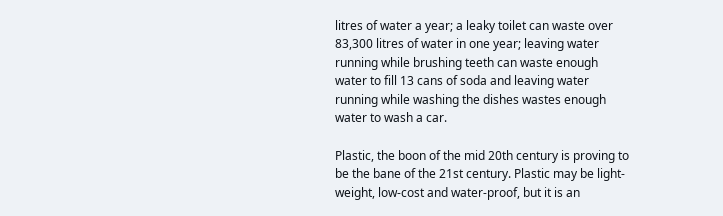litres of water a year; a leaky toilet can waste over 83,300 litres of water in one year; leaving water running while brushing teeth can waste enough water to fill 13 cans of soda and leaving water running while washing the dishes wastes enough water to wash a car.

Plastic, the boon of the mid 20th century is proving to be the bane of the 21st century. Plastic may be light-weight, low-cost and water-proof, but it is an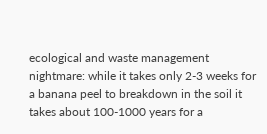ecological and waste management nightmare: while it takes only 2-3 weeks for a banana peel to breakdown in the soil it takes about 100-1000 years for a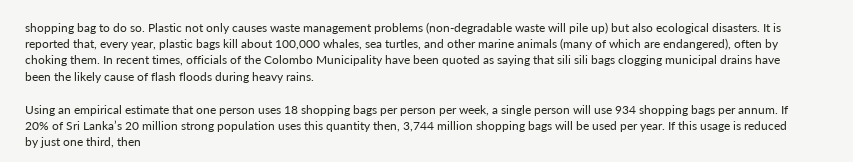shopping bag to do so. Plastic not only causes waste management problems (non-degradable waste will pile up) but also ecological disasters. It is reported that, every year, plastic bags kill about 100,000 whales, sea turtles, and other marine animals (many of which are endangered), often by choking them. In recent times, officials of the Colombo Municipality have been quoted as saying that sili sili bags clogging municipal drains have been the likely cause of flash floods during heavy rains.

Using an empirical estimate that one person uses 18 shopping bags per person per week, a single person will use 934 shopping bags per annum. If 20% of Sri Lanka’s 20 million strong population uses this quantity then, 3,744 million shopping bags will be used per year. If this usage is reduced by just one third, then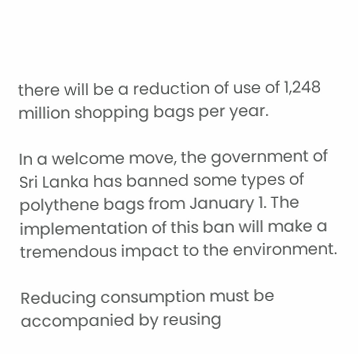there will be a reduction of use of 1,248 million shopping bags per year.

In a welcome move, the government of Sri Lanka has banned some types of polythene bags from January 1. The implementation of this ban will make a tremendous impact to the environment.

Reducing consumption must be accompanied by reusing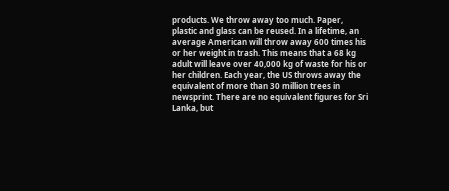products. We throw away too much. Paper, plastic and glass can be reused. In a lifetime, an average American will throw away 600 times his or her weight in trash. This means that a 68 kg adult will leave over 40,000 kg of waste for his or her children. Each year, the US throws away the equivalent of more than 30 million trees in newsprint. There are no equivalent figures for Sri Lanka, but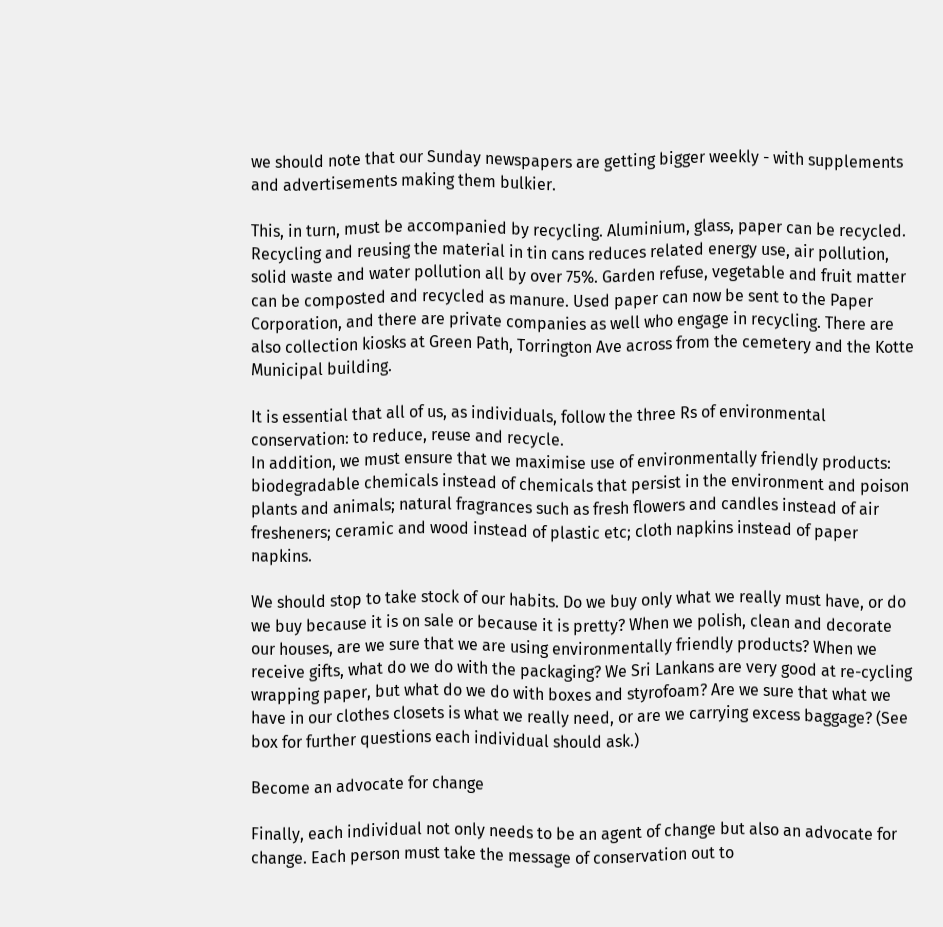we should note that our Sunday newspapers are getting bigger weekly - with supplements and advertisements making them bulkier.

This, in turn, must be accompanied by recycling. Aluminium, glass, paper can be recycled. Recycling and reusing the material in tin cans reduces related energy use, air pollution, solid waste and water pollution all by over 75%. Garden refuse, vegetable and fruit matter can be composted and recycled as manure. Used paper can now be sent to the Paper Corporation, and there are private companies as well who engage in recycling. There are also collection kiosks at Green Path, Torrington Ave across from the cemetery and the Kotte Municipal building.

It is essential that all of us, as individuals, follow the three Rs of environmental conservation: to reduce, reuse and recycle.
In addition, we must ensure that we maximise use of environmentally friendly products: biodegradable chemicals instead of chemicals that persist in the environment and poison plants and animals; natural fragrances such as fresh flowers and candles instead of air fresheners; ceramic and wood instead of plastic etc; cloth napkins instead of paper napkins.

We should stop to take stock of our habits. Do we buy only what we really must have, or do we buy because it is on sale or because it is pretty? When we polish, clean and decorate our houses, are we sure that we are using environmentally friendly products? When we receive gifts, what do we do with the packaging? We Sri Lankans are very good at re-cycling wrapping paper, but what do we do with boxes and styrofoam? Are we sure that what we have in our clothes closets is what we really need, or are we carrying excess baggage? (See box for further questions each individual should ask.)

Become an advocate for change

Finally, each individual not only needs to be an agent of change but also an advocate for change. Each person must take the message of conservation out to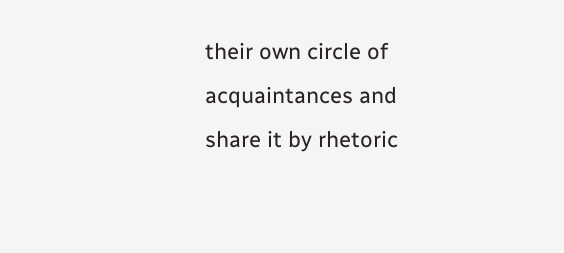their own circle of acquaintances and share it by rhetoric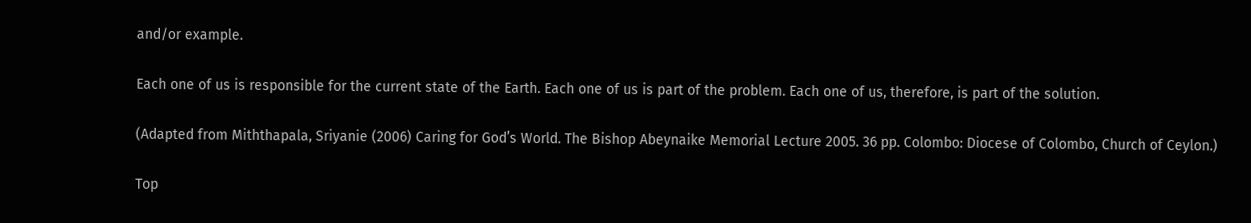and/or example.

Each one of us is responsible for the current state of the Earth. Each one of us is part of the problem. Each one of us, therefore, is part of the solution.

(Adapted from Miththapala, Sriyanie (2006) Caring for God’s World. The Bishop Abeynaike Memorial Lecture 2005. 36 pp. Colombo: Diocese of Colombo, Church of Ceylon.)

Top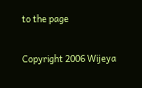to the page

Copyright 2006 Wijeya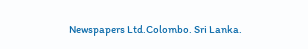Newspapers Ltd.Colombo. Sri Lanka.